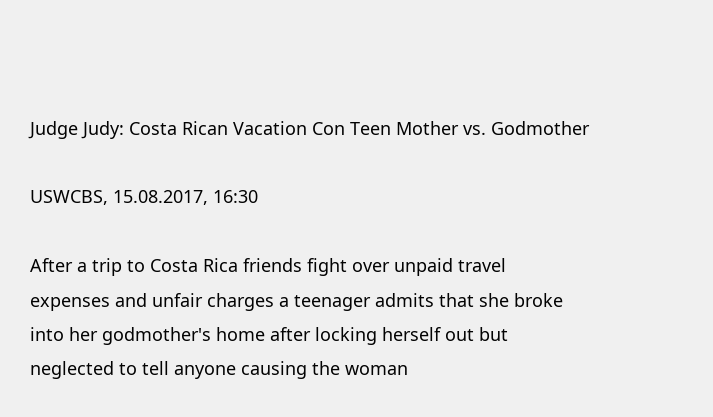Judge Judy: Costa Rican Vacation Con Teen Mother vs. Godmother

USWCBS, 15.08.2017, 16:30

After a trip to Costa Rica friends fight over unpaid travel expenses and unfair charges a teenager admits that she broke into her godmother's home after locking herself out but neglected to tell anyone causing the woman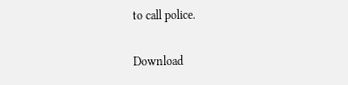to call police.

Download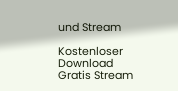und Stream

Kostenloser Download
Gratis Stream